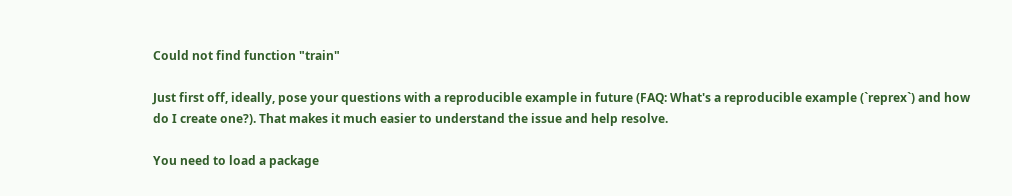Could not find function "train"

Just first off, ideally, pose your questions with a reproducible example in future (FAQ: What's a reproducible example (`reprex`) and how do I create one?). That makes it much easier to understand the issue and help resolve.

You need to load a package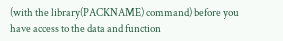(with the library(PACKNAME) command) before you have access to the data and function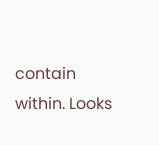contain within. Looks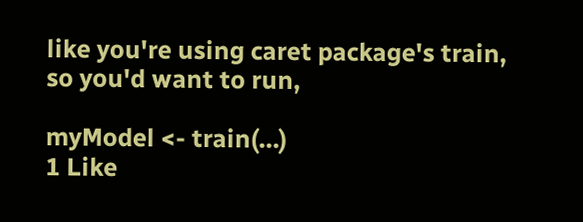like you're using caret package's train, so you'd want to run,

myModel <- train(...)
1 Like